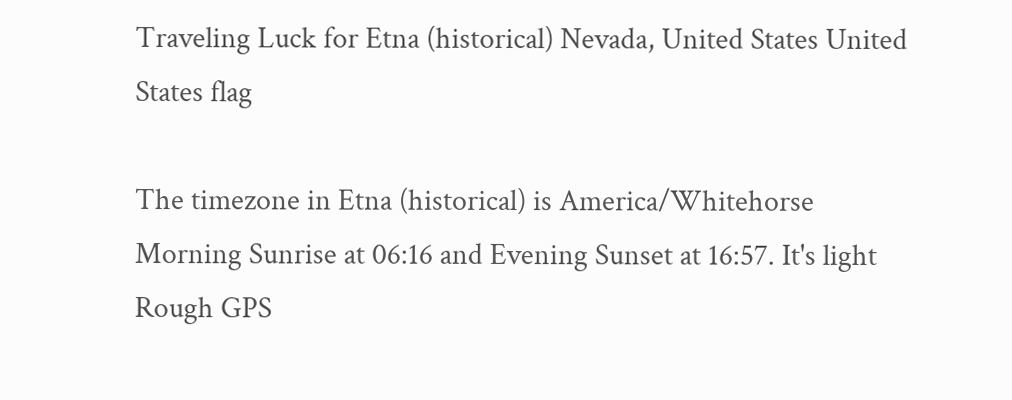Traveling Luck for Etna (historical) Nevada, United States United States flag

The timezone in Etna (historical) is America/Whitehorse
Morning Sunrise at 06:16 and Evening Sunset at 16:57. It's light
Rough GPS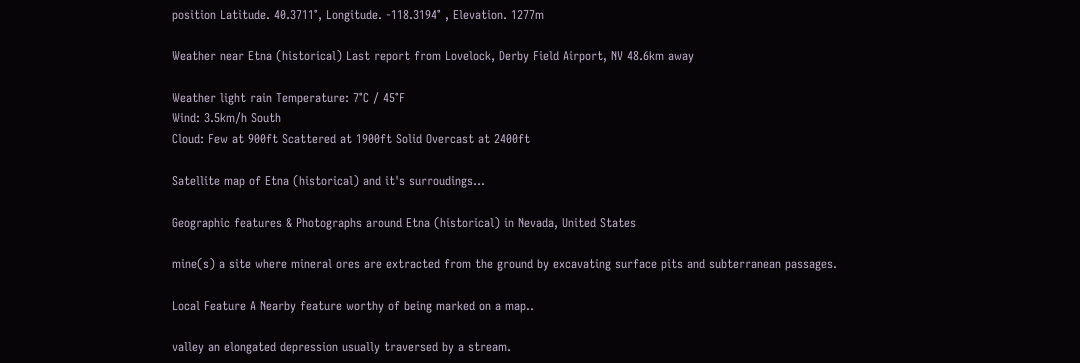position Latitude. 40.3711°, Longitude. -118.3194° , Elevation. 1277m

Weather near Etna (historical) Last report from Lovelock, Derby Field Airport, NV 48.6km away

Weather light rain Temperature: 7°C / 45°F
Wind: 3.5km/h South
Cloud: Few at 900ft Scattered at 1900ft Solid Overcast at 2400ft

Satellite map of Etna (historical) and it's surroudings...

Geographic features & Photographs around Etna (historical) in Nevada, United States

mine(s) a site where mineral ores are extracted from the ground by excavating surface pits and subterranean passages.

Local Feature A Nearby feature worthy of being marked on a map..

valley an elongated depression usually traversed by a stream.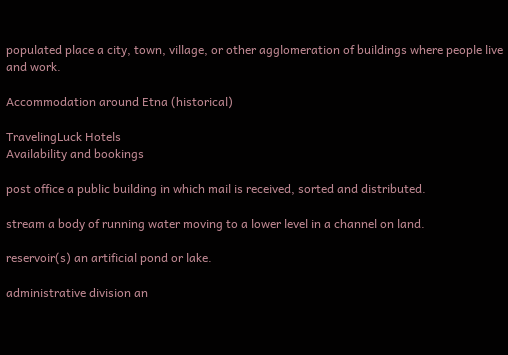populated place a city, town, village, or other agglomeration of buildings where people live and work.

Accommodation around Etna (historical)

TravelingLuck Hotels
Availability and bookings

post office a public building in which mail is received, sorted and distributed.

stream a body of running water moving to a lower level in a channel on land.

reservoir(s) an artificial pond or lake.

administrative division an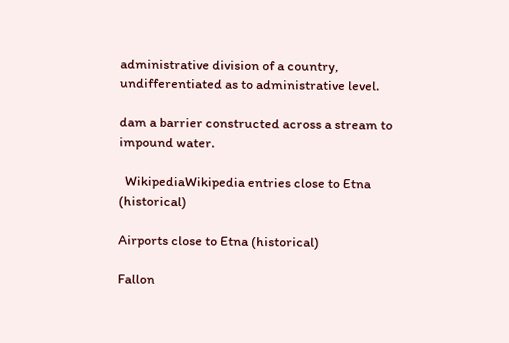administrative division of a country, undifferentiated as to administrative level.

dam a barrier constructed across a stream to impound water.

  WikipediaWikipedia entries close to Etna (historical)

Airports close to Etna (historical)

Fallon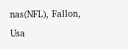nas(NFL), Fallon, Usa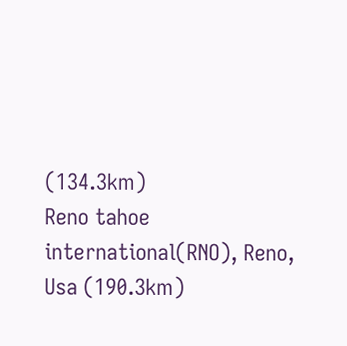(134.3km)
Reno tahoe international(RNO), Reno, Usa (190.3km)